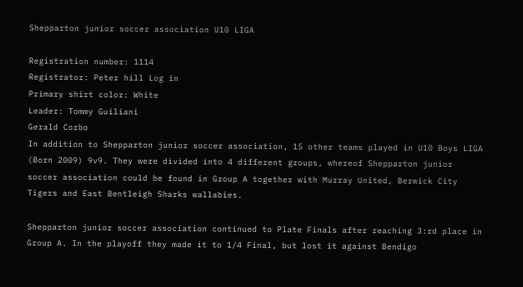Shepparton junior soccer association U10 LIGA

Registration number: 1114
Registrator: Peter hill Log in
Primary shirt color: White
Leader: Tommy Guiliani
Gerald Corbo
In addition to Shepparton junior soccer association, 15 other teams played in U10 Boys LIGA (Born 2009) 9v9. They were divided into 4 different groups, whereof Shepparton junior soccer association could be found in Group A together with Murray United, Berwick City Tigers and East Bentleigh Sharks wallabies.

Shepparton junior soccer association continued to Plate Finals after reaching 3:rd place in Group A. In the playoff they made it to 1/4 Final, but lost it against Bendigo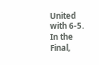United with 6-5. In the Final,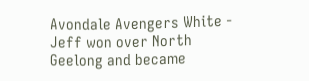Avondale Avengers White - Jeff won over North Geelong and became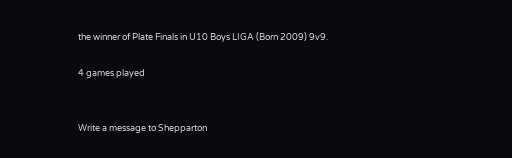the winner of Plate Finals in U10 Boys LIGA (Born 2009) 9v9.

4 games played


Write a message to Shepparton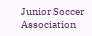Junior Soccer Association